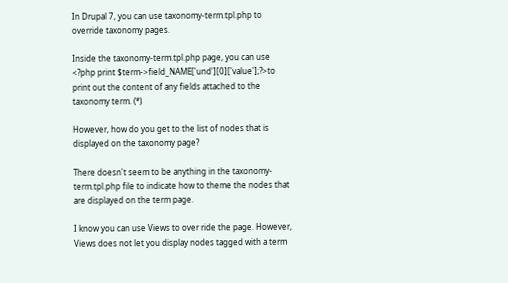In Drupal 7, you can use taxonomy-term.tpl.php to override taxonomy pages.

Inside the taxonomy-term.tpl.php page, you can use <?php print $term->field_NAME['und'][0]['value'];?>to print out the content of any fields attached to the taxonomy term. (*)

However, how do you get to the list of nodes that is displayed on the taxonomy page?

There doesn't seem to be anything in the taxonomy-term.tpl.php file to indicate how to theme the nodes that are displayed on the term page.

I know you can use Views to over ride the page. However, Views does not let you display nodes tagged with a term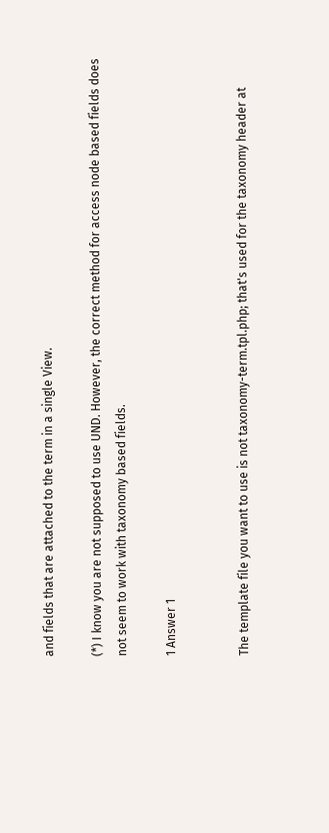and fields that are attached to the term in a single View.

(*) I know you are not supposed to use UND. However, the correct method for access node based fields does not seem to work with taxonomy based fields.

1 Answer 1


The template file you want to use is not taxonomy-term.tpl.php; that's used for the taxonomy header at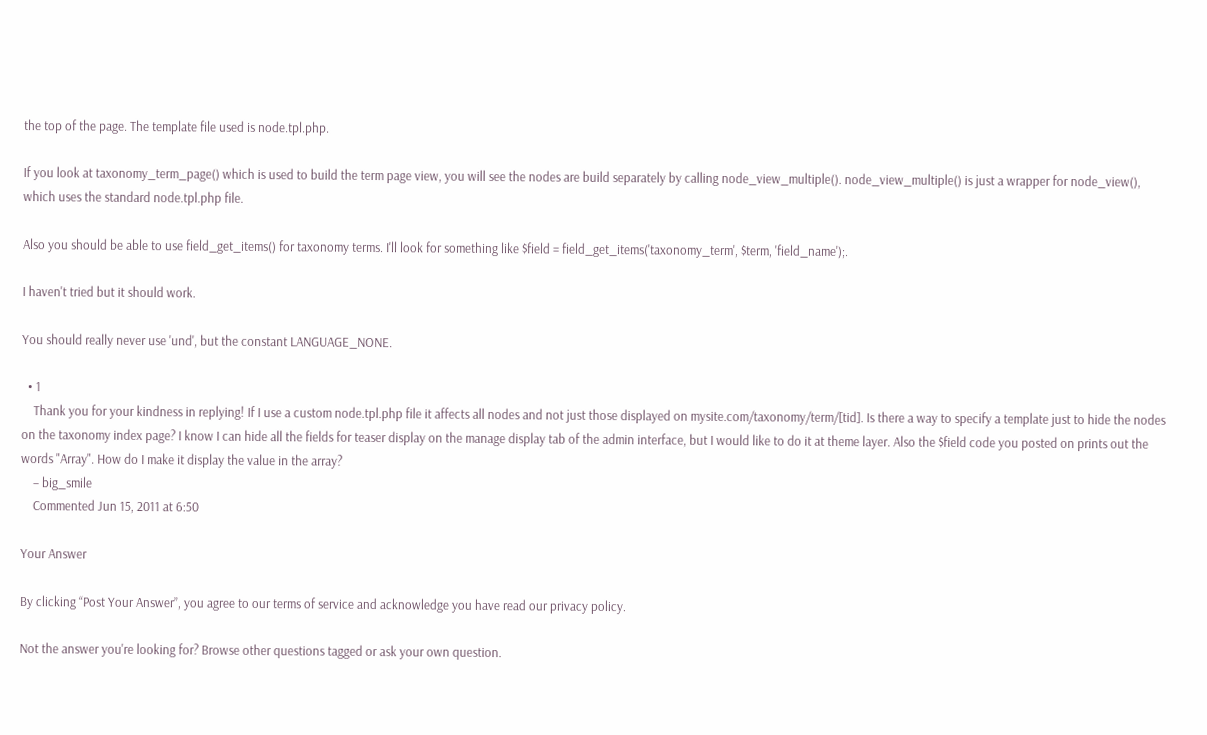the top of the page. The template file used is node.tpl.php.

If you look at taxonomy_term_page() which is used to build the term page view, you will see the nodes are build separately by calling node_view_multiple(). node_view_multiple() is just a wrapper for node_view(), which uses the standard node.tpl.php file.

Also you should be able to use field_get_items() for taxonomy terms. I'll look for something like $field = field_get_items('taxonomy_term', $term, 'field_name');.

I haven't tried but it should work.

You should really never use 'und', but the constant LANGUAGE_NONE.

  • 1
    Thank you for your kindness in replying! If I use a custom node.tpl.php file it affects all nodes and not just those displayed on mysite.com/taxonomy/term/[tid]. Is there a way to specify a template just to hide the nodes on the taxonomy index page? I know I can hide all the fields for teaser display on the manage display tab of the admin interface, but I would like to do it at theme layer. Also the $field code you posted on prints out the words "Array". How do I make it display the value in the array?
    – big_smile
    Commented Jun 15, 2011 at 6:50

Your Answer

By clicking “Post Your Answer”, you agree to our terms of service and acknowledge you have read our privacy policy.

Not the answer you're looking for? Browse other questions tagged or ask your own question.